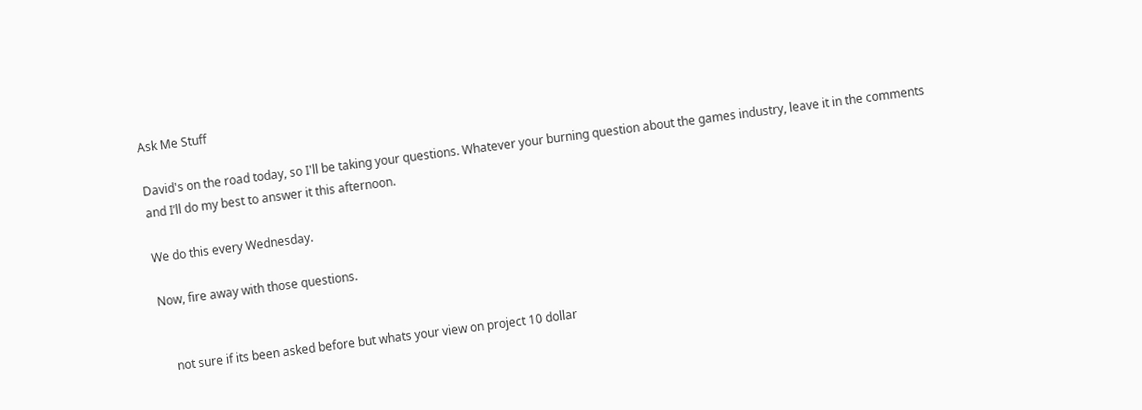Ask Me Stuff

David's on the road today, so I'll be taking your questions. Whatever your burning question about the games industry, leave it in the comments and I’ll do my best to answer it this afternoon.

We do this every Wednesday.

Now, fire away with those questions.


    not sure if its been asked before but whats your view on project 10 dollar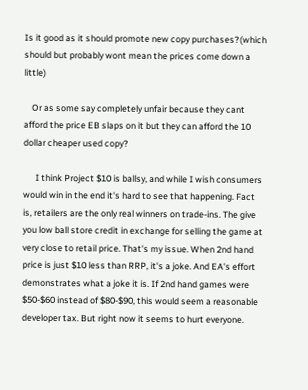Is it good as it should promote new copy purchases?(which should but probably wont mean the prices come down a little)

    Or as some say completely unfair because they cant afford the price EB slaps on it but they can afford the 10 dollar cheaper used copy?

      I think Project $10 is ballsy, and while I wish consumers would win in the end it's hard to see that happening. Fact is, retailers are the only real winners on trade-ins. The give you low ball store credit in exchange for selling the game at very close to retail price. That's my issue. When 2nd hand price is just $10 less than RRP, it's a joke. And EA's effort demonstrates what a joke it is. If 2nd hand games were $50-$60 instead of $80-$90, this would seem a reasonable developer tax. But right now it seems to hurt everyone.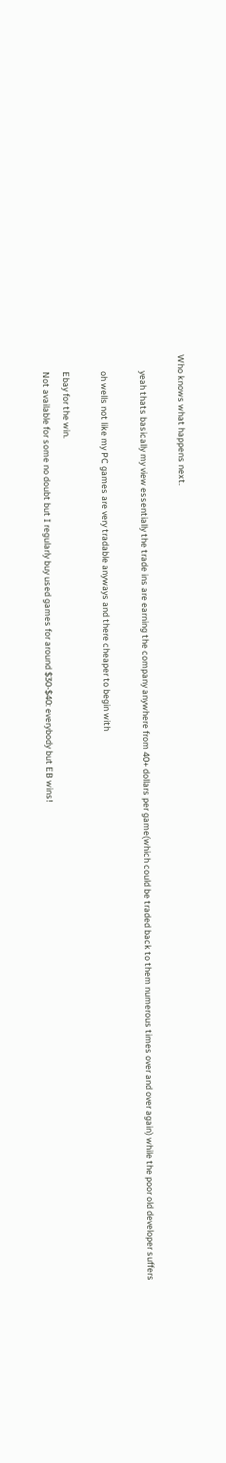Who knows what happens next.

        yeah thats basically my view essentially the trade ins are earning the company anywhere from 40+ dollars per game(which could be traded back to them numerous times over and over again) while the poor old developer suffers

        oh wells not like my PC games are very tradable anyways and there cheaper to begin with

        Ebay for the win.
        Not available for some no doubt but I regularly buy used games for around $30-$40: everybody but EB wins!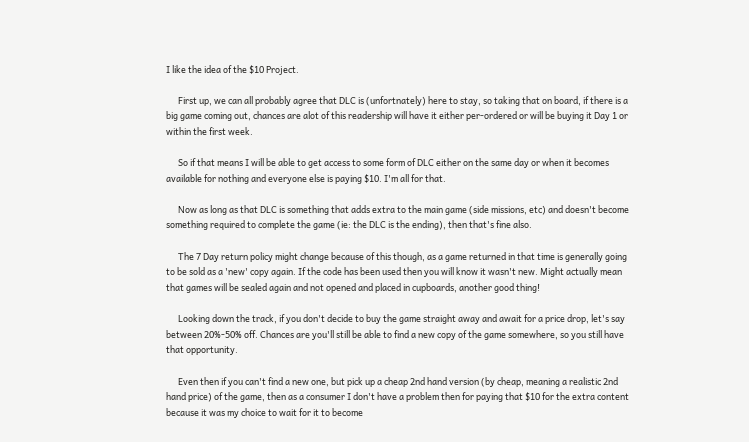I like the idea of the $10 Project.

      First up, we can all probably agree that DLC is (unfortnately) here to stay, so taking that on board, if there is a big game coming out, chances are alot of this readership will have it either per-ordered or will be buying it Day 1 or within the first week.

      So if that means I will be able to get access to some form of DLC either on the same day or when it becomes available for nothing and everyone else is paying $10. I'm all for that.

      Now as long as that DLC is something that adds extra to the main game (side missions, etc) and doesn't become something required to complete the game (ie: the DLC is the ending), then that's fine also.

      The 7 Day return policy might change because of this though, as a game returned in that time is generally going to be sold as a 'new' copy again. If the code has been used then you will know it wasn't new. Might actually mean that games will be sealed again and not opened and placed in cupboards, another good thing!

      Looking down the track, if you don't decide to buy the game straight away and await for a price drop, let's say between 20%-50% off. Chances are you'll still be able to find a new copy of the game somewhere, so you still have that opportunity.

      Even then if you can't find a new one, but pick up a cheap 2nd hand version (by cheap, meaning a realistic 2nd hand price) of the game, then as a consumer I don't have a problem then for paying that $10 for the extra content because it was my choice to wait for it to become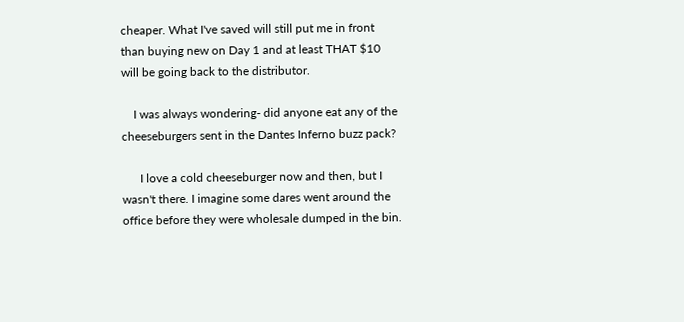cheaper. What I've saved will still put me in front than buying new on Day 1 and at least THAT $10 will be going back to the distributor.

    I was always wondering- did anyone eat any of the cheeseburgers sent in the Dantes Inferno buzz pack?

      I love a cold cheeseburger now and then, but I wasn't there. I imagine some dares went around the office before they were wholesale dumped in the bin.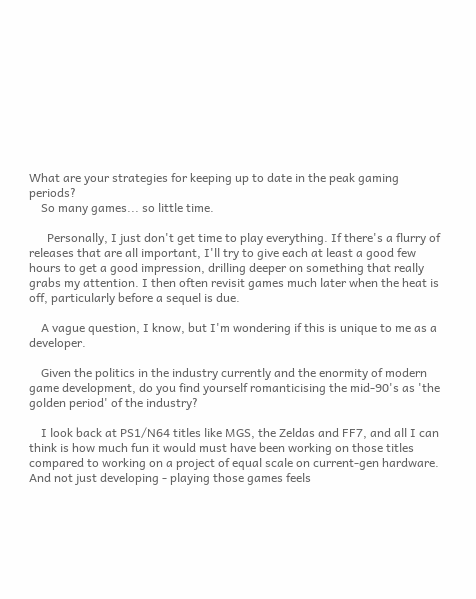What are your strategies for keeping up to date in the peak gaming periods?
    So many games... so little time.

      Personally, I just don't get time to play everything. If there's a flurry of releases that are all important, I'll try to give each at least a good few hours to get a good impression, drilling deeper on something that really grabs my attention. I then often revisit games much later when the heat is off, particularly before a sequel is due.

    A vague question, I know, but I'm wondering if this is unique to me as a developer.

    Given the politics in the industry currently and the enormity of modern game development, do you find yourself romanticising the mid-90's as 'the golden period' of the industry?

    I look back at PS1/N64 titles like MGS, the Zeldas and FF7, and all I can think is how much fun it would must have been working on those titles compared to working on a project of equal scale on current-gen hardware. And not just developing - playing those games feels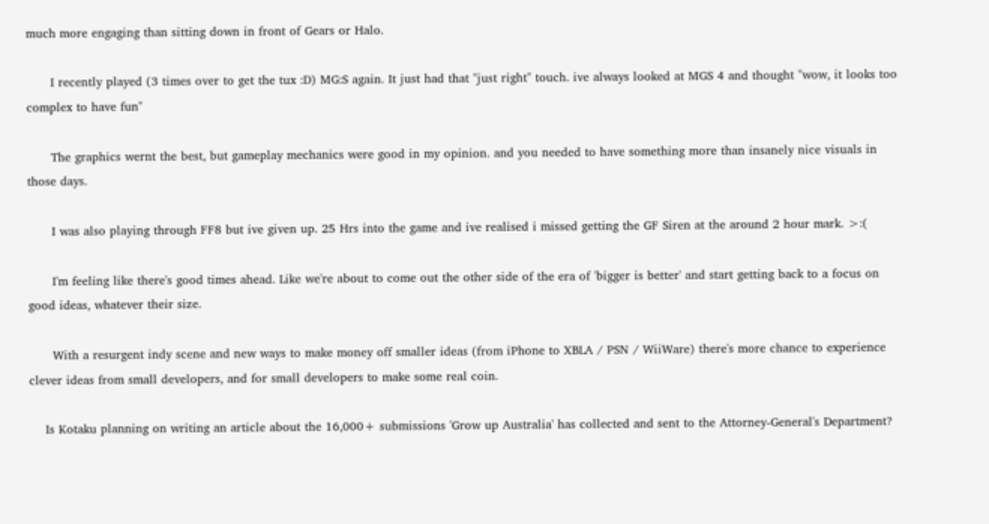much more engaging than sitting down in front of Gears or Halo.

      I recently played (3 times over to get the tux :D) MG:S again. It just had that "just right" touch. ive always looked at MGS 4 and thought "wow, it looks too complex to have fun"

      The graphics wernt the best, but gameplay mechanics were good in my opinion. and you needed to have something more than insanely nice visuals in those days.

      I was also playing through FF8 but ive given up. 25 Hrs into the game and ive realised i missed getting the GF Siren at the around 2 hour mark. >:(

      I'm feeling like there's good times ahead. Like we're about to come out the other side of the era of 'bigger is better' and start getting back to a focus on good ideas, whatever their size.

      With a resurgent indy scene and new ways to make money off smaller ideas (from iPhone to XBLA / PSN / WiiWare) there's more chance to experience clever ideas from small developers, and for small developers to make some real coin.

    Is Kotaku planning on writing an article about the 16,000+ submissions 'Grow up Australia' has collected and sent to the Attorney-General's Department?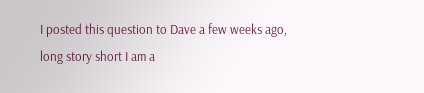I posted this question to Dave a few weeks ago, long story short I am a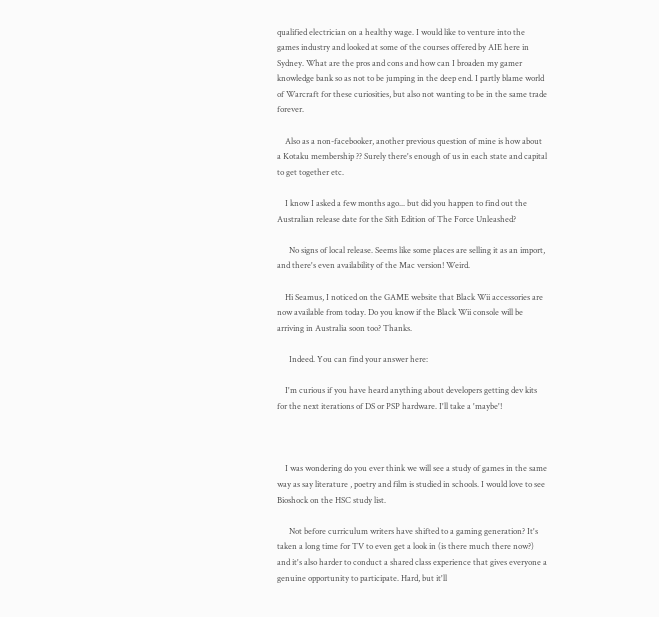qualified electrician on a healthy wage. I would like to venture into the games industry and looked at some of the courses offered by AIE here in Sydney. What are the pros and cons and how can I broaden my gamer knowledge bank so as not to be jumping in the deep end. I partly blame world of Warcraft for these curiosities, but also not wanting to be in the same trade forever.

    Also as a non-facebooker, another previous question of mine is how about a Kotaku membership ?? Surely there's enough of us in each state and capital to get together etc.

    I know I asked a few months ago... but did you happen to find out the Australian release date for the Sith Edition of The Force Unleashed?

      No signs of local release. Seems like some places are selling it as an import, and there's even availability of the Mac version! Weird.

    Hi Seamus, I noticed on the GAME website that Black Wii accessories are now available from today. Do you know if the Black Wii console will be arriving in Australia soon too? Thanks.

      Indeed. You can find your answer here:

    I'm curious if you have heard anything about developers getting dev kits for the next iterations of DS or PSP hardware. I'll take a 'maybe'!



    I was wondering do you ever think we will see a study of games in the same way as say literature , poetry and film is studied in schools. I would love to see Bioshock on the HSC study list.

      Not before curriculum writers have shifted to a gaming generation? It's taken a long time for TV to even get a look in (is there much there now?) and it's also harder to conduct a shared class experience that gives everyone a genuine opportunity to participate. Hard, but it'll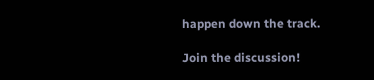happen down the track.

Join the discussion!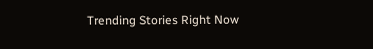Trending Stories Right Now